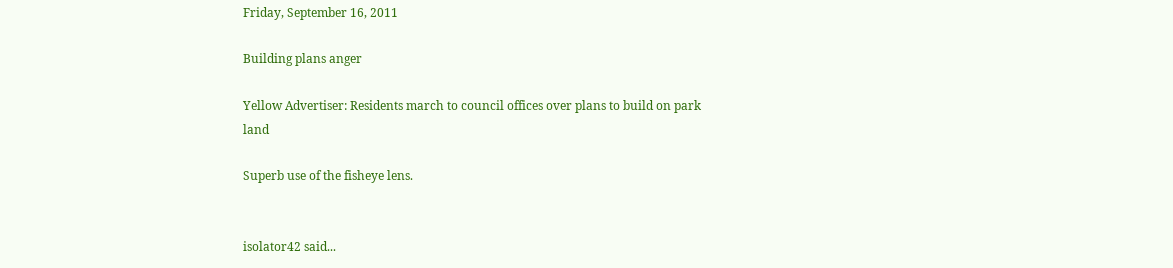Friday, September 16, 2011

Building plans anger

Yellow Advertiser: Residents march to council offices over plans to build on park land

Superb use of the fisheye lens.


isolator42 said...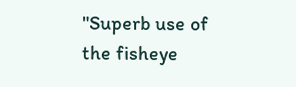"Superb use of the fisheye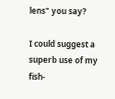lens" you say?

I could suggest a superb use of my fish-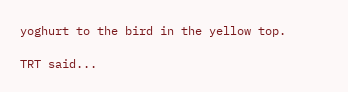yoghurt to the bird in the yellow top.

TRT said...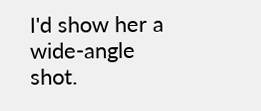I'd show her a wide-angle shot.